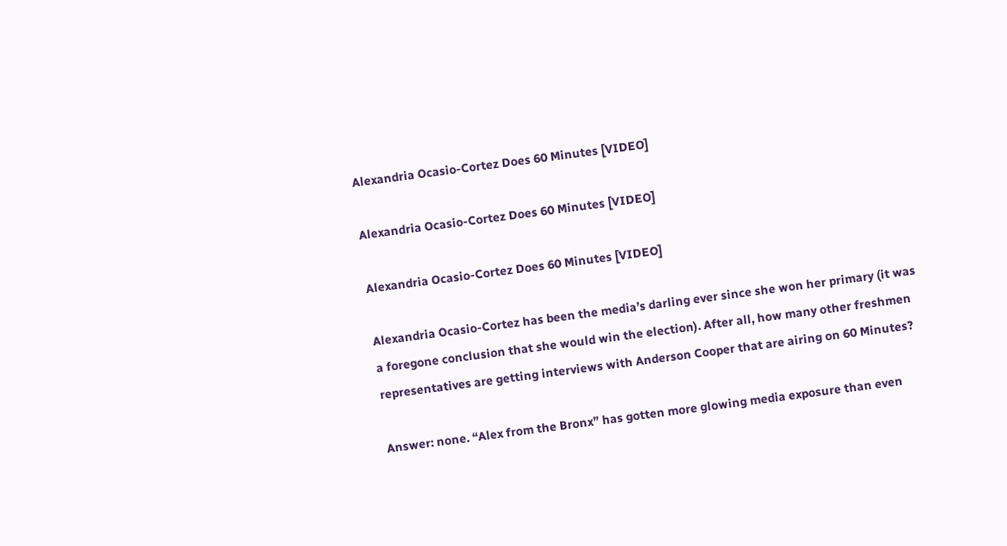Alexandria Ocasio-Cortez Does 60 Minutes [VIDEO]

Alexandria Ocasio-Cortez Does 60 Minutes [VIDEO]

Alexandria Ocasio-Cortez Does 60 Minutes [VIDEO]

Alexandria Ocasio-Cortez has been the media’s darling ever since she won her primary (it was a foregone conclusion that she would win the election). After all, how many other freshmen representatives are getting interviews with Anderson Cooper that are airing on 60 Minutes?

Answer: none. “Alex from the Bronx” has gotten more glowing media exposure than even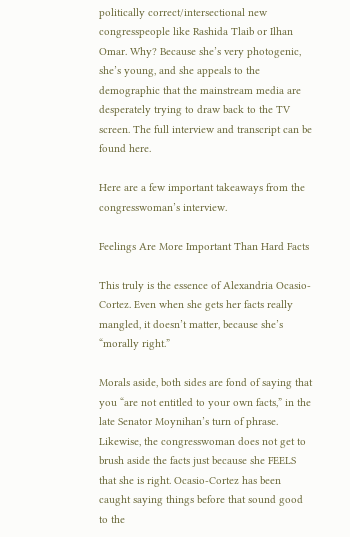politically correct/intersectional new congresspeople like Rashida Tlaib or Ilhan Omar. Why? Because she’s very photogenic, she’s young, and she appeals to the demographic that the mainstream media are desperately trying to draw back to the TV screen. The full interview and transcript can be found here.

Here are a few important takeaways from the congresswoman’s interview.

Feelings Are More Important Than Hard Facts

This truly is the essence of Alexandria Ocasio-Cortez. Even when she gets her facts really mangled, it doesn’t matter, because she’s “morally right.”

Morals aside, both sides are fond of saying that you “are not entitled to your own facts,” in the late Senator Moynihan’s turn of phrase. Likewise, the congresswoman does not get to brush aside the facts just because she FEELS that she is right. Ocasio-Cortez has been caught saying things before that sound good to the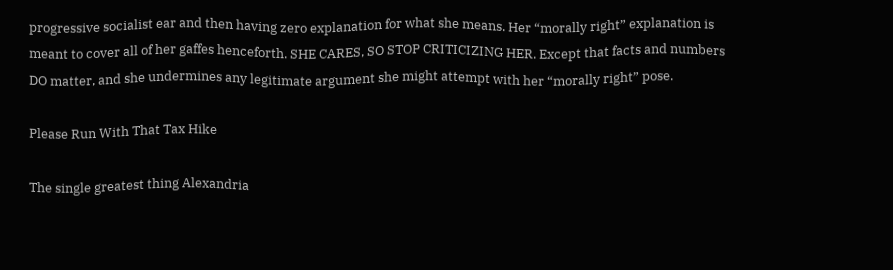progressive socialist ear and then having zero explanation for what she means. Her “morally right” explanation is meant to cover all of her gaffes henceforth. SHE CARES, SO STOP CRITICIZING HER. Except that facts and numbers DO matter, and she undermines any legitimate argument she might attempt with her “morally right” pose.

Please Run With That Tax Hike

The single greatest thing Alexandria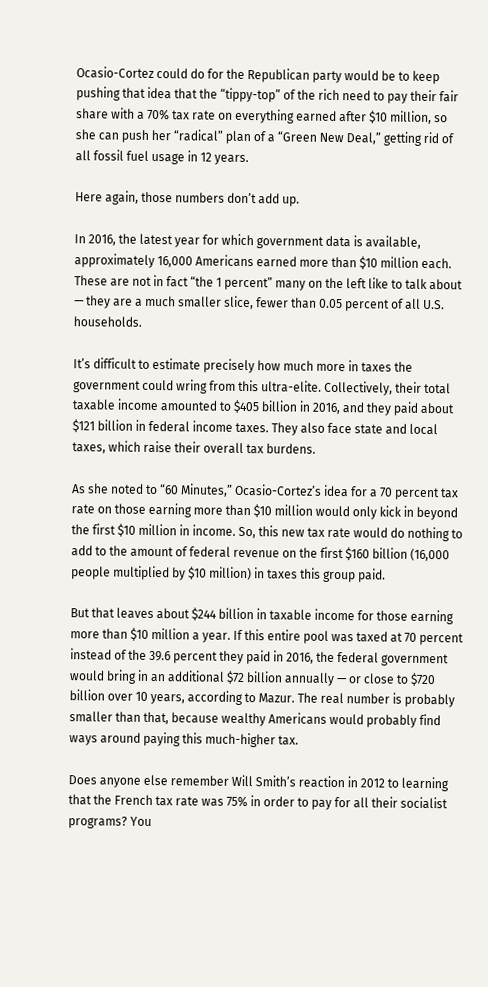Ocasio-Cortez could do for the Republican party would be to keep pushing that idea that the “tippy-top” of the rich need to pay their fair share with a 70% tax rate on everything earned after $10 million, so she can push her “radical” plan of a “Green New Deal,” getting rid of all fossil fuel usage in 12 years.

Here again, those numbers don’t add up.

In 2016, the latest year for which government data is available, approximately 16,000 Americans earned more than $10 million each. These are not in fact “the 1 percent” many on the left like to talk about — they are a much smaller slice, fewer than 0.05 percent of all U.S. households.

It’s difficult to estimate precisely how much more in taxes the government could wring from this ultra-elite. Collectively, their total taxable income amounted to $405 billion in 2016, and they paid about $121 billion in federal income taxes. They also face state and local taxes, which raise their overall tax burdens.

As she noted to “60 Minutes,” Ocasio-Cortez’s idea for a 70 percent tax rate on those earning more than $10 million would only kick in beyond the first $10 million in income. So, this new tax rate would do nothing to add to the amount of federal revenue on the first $160 billion (16,000 people multiplied by $10 million) in taxes this group paid.

But that leaves about $244 billion in taxable income for those earning more than $10 million a year. If this entire pool was taxed at 70 percent instead of the 39.6 percent they paid in 2016, the federal government would bring in an additional $72 billion annually — or close to $720 billion over 10 years, according to Mazur. The real number is probably smaller than that, because wealthy Americans would probably find ways around paying this much-higher tax.

Does anyone else remember Will Smith’s reaction in 2012 to learning that the French tax rate was 75% in order to pay for all their socialist programs? You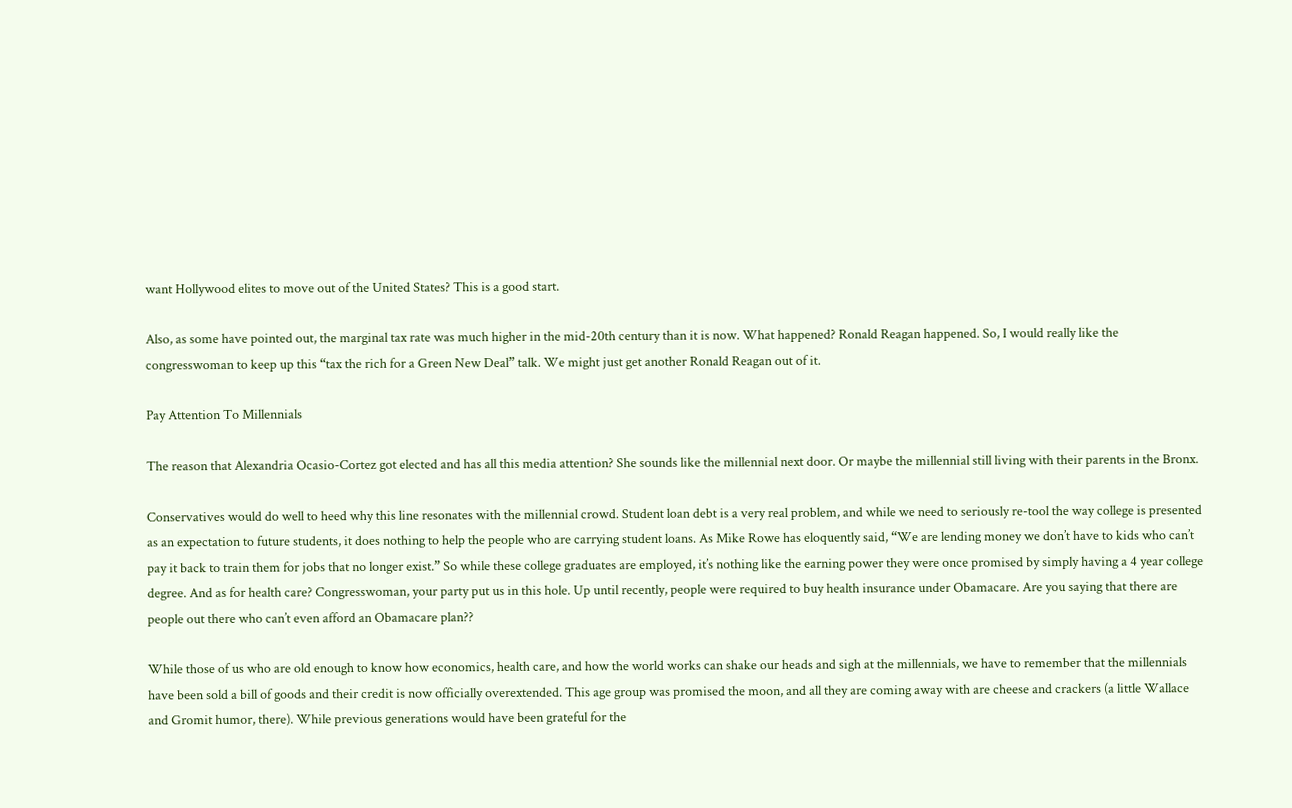want Hollywood elites to move out of the United States? This is a good start.

Also, as some have pointed out, the marginal tax rate was much higher in the mid-20th century than it is now. What happened? Ronald Reagan happened. So, I would really like the congresswoman to keep up this “tax the rich for a Green New Deal” talk. We might just get another Ronald Reagan out of it.

Pay Attention To Millennials

The reason that Alexandria Ocasio-Cortez got elected and has all this media attention? She sounds like the millennial next door. Or maybe the millennial still living with their parents in the Bronx.

Conservatives would do well to heed why this line resonates with the millennial crowd. Student loan debt is a very real problem, and while we need to seriously re-tool the way college is presented as an expectation to future students, it does nothing to help the people who are carrying student loans. As Mike Rowe has eloquently said, “We are lending money we don’t have to kids who can’t pay it back to train them for jobs that no longer exist.” So while these college graduates are employed, it’s nothing like the earning power they were once promised by simply having a 4 year college degree. And as for health care? Congresswoman, your party put us in this hole. Up until recently, people were required to buy health insurance under Obamacare. Are you saying that there are people out there who can’t even afford an Obamacare plan??

While those of us who are old enough to know how economics, health care, and how the world works can shake our heads and sigh at the millennials, we have to remember that the millennials have been sold a bill of goods and their credit is now officially overextended. This age group was promised the moon, and all they are coming away with are cheese and crackers (a little Wallace and Gromit humor, there). While previous generations would have been grateful for the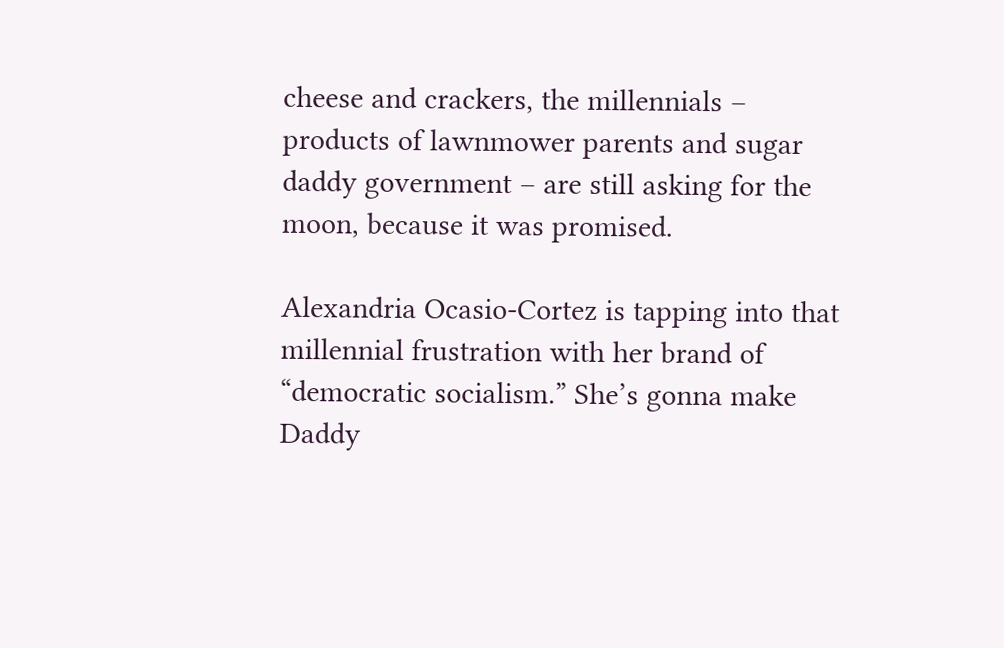cheese and crackers, the millennials – products of lawnmower parents and sugar daddy government – are still asking for the moon, because it was promised.

Alexandria Ocasio-Cortez is tapping into that millennial frustration with her brand of “democratic socialism.” She’s gonna make Daddy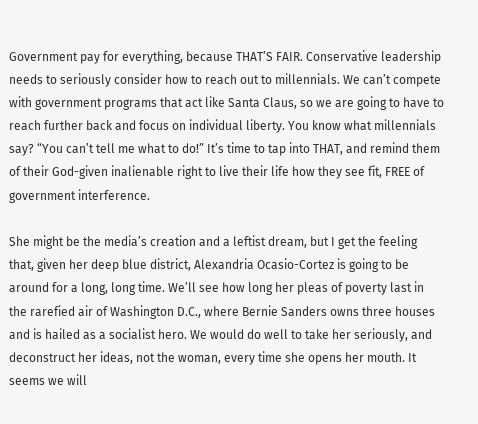Government pay for everything, because THAT’S FAIR. Conservative leadership needs to seriously consider how to reach out to millennials. We can’t compete with government programs that act like Santa Claus, so we are going to have to reach further back and focus on individual liberty. You know what millennials say? “You can’t tell me what to do!” It’s time to tap into THAT, and remind them of their God-given inalienable right to live their life how they see fit, FREE of government interference.

She might be the media’s creation and a leftist dream, but I get the feeling that, given her deep blue district, Alexandria Ocasio-Cortez is going to be around for a long, long time. We’ll see how long her pleas of poverty last in the rarefied air of Washington D.C., where Bernie Sanders owns three houses and is hailed as a socialist hero. We would do well to take her seriously, and deconstruct her ideas, not the woman, every time she opens her mouth. It seems we will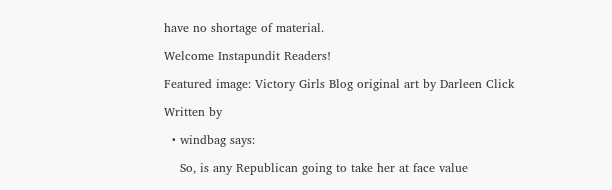have no shortage of material.

Welcome Instapundit Readers!

Featured image: Victory Girls Blog original art by Darleen Click

Written by

  • windbag says:

    So, is any Republican going to take her at face value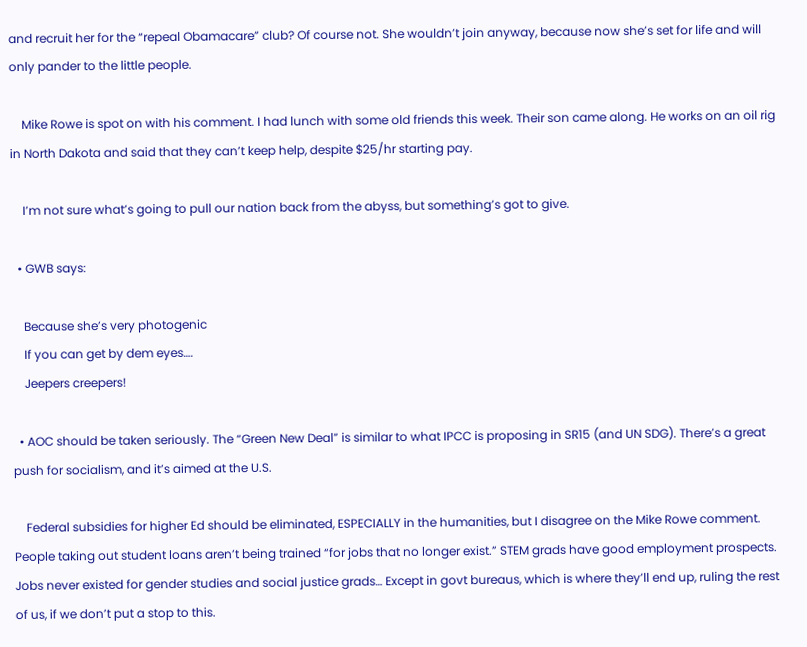and recruit her for the “repeal Obamacare” club? Of course not. She wouldn’t join anyway, because now she’s set for life and will only pander to the little people.

    Mike Rowe is spot on with his comment. I had lunch with some old friends this week. Their son came along. He works on an oil rig in North Dakota and said that they can’t keep help, despite $25/hr starting pay.

    I’m not sure what’s going to pull our nation back from the abyss, but something’s got to give.

  • GWB says:

    Because she’s very photogenic
    If you can get by dem eyes….
    Jeepers creepers!

  • AOC should be taken seriously. The “Green New Deal” is similar to what IPCC is proposing in SR15 (and UN SDG). There’s a great push for socialism, and it’s aimed at the U.S.

    Federal subsidies for higher Ed should be eliminated, ESPECIALLY in the humanities, but I disagree on the Mike Rowe comment. People taking out student loans aren’t being trained “for jobs that no longer exist.” STEM grads have good employment prospects. Jobs never existed for gender studies and social justice grads… Except in govt bureaus, which is where they’ll end up, ruling the rest of us, if we don’t put a stop to this.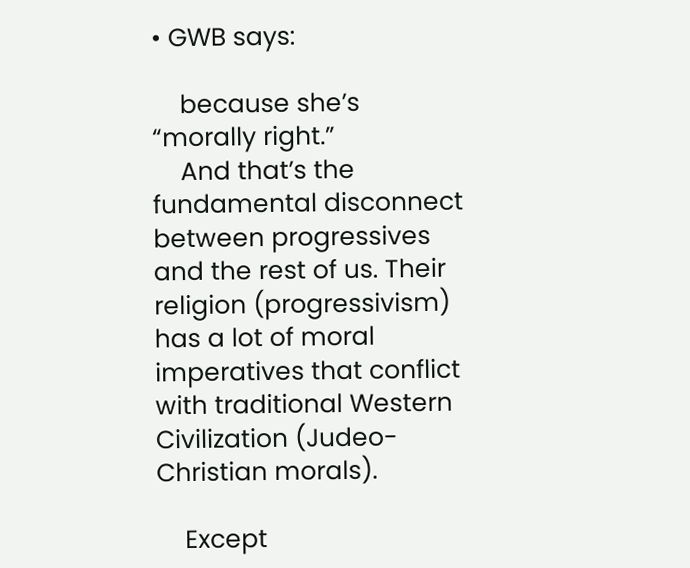• GWB says:

    because she’s “morally right.”
    And that’s the fundamental disconnect between progressives and the rest of us. Their religion (progressivism) has a lot of moral imperatives that conflict with traditional Western Civilization (Judeo-Christian morals).

    Except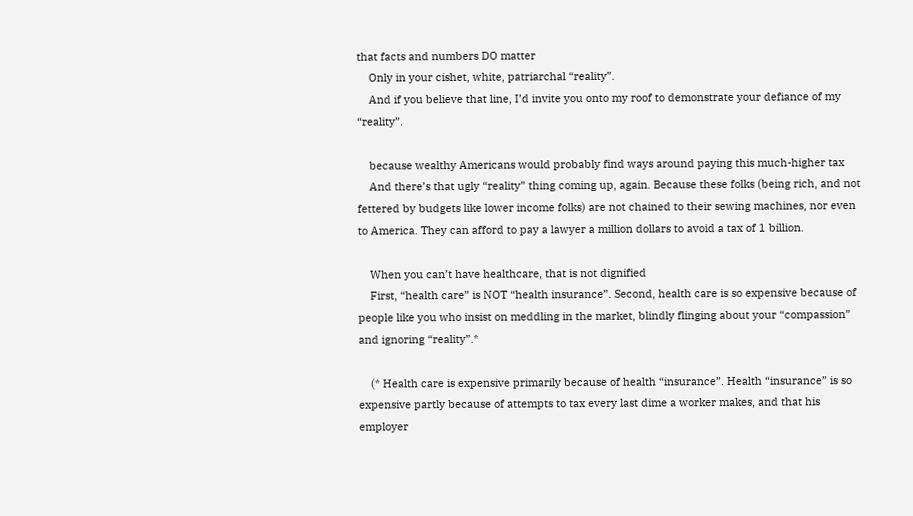that facts and numbers DO matter
    Only in your cishet, white, patriarchal “reality”.
    And if you believe that line, I’d invite you onto my roof to demonstrate your defiance of my “reality”.

    because wealthy Americans would probably find ways around paying this much-higher tax
    And there’s that ugly “reality” thing coming up, again. Because these folks (being rich, and not fettered by budgets like lower income folks) are not chained to their sewing machines, nor even to America. They can afford to pay a lawyer a million dollars to avoid a tax of 1 billion.

    When you can’t have healthcare, that is not dignified
    First, “health care” is NOT “health insurance”. Second, health care is so expensive because of people like you who insist on meddling in the market, blindly flinging about your “compassion” and ignoring “reality”.*

    (* Health care is expensive primarily because of health “insurance”. Health “insurance” is so expensive partly because of attempts to tax every last dime a worker makes, and that his employer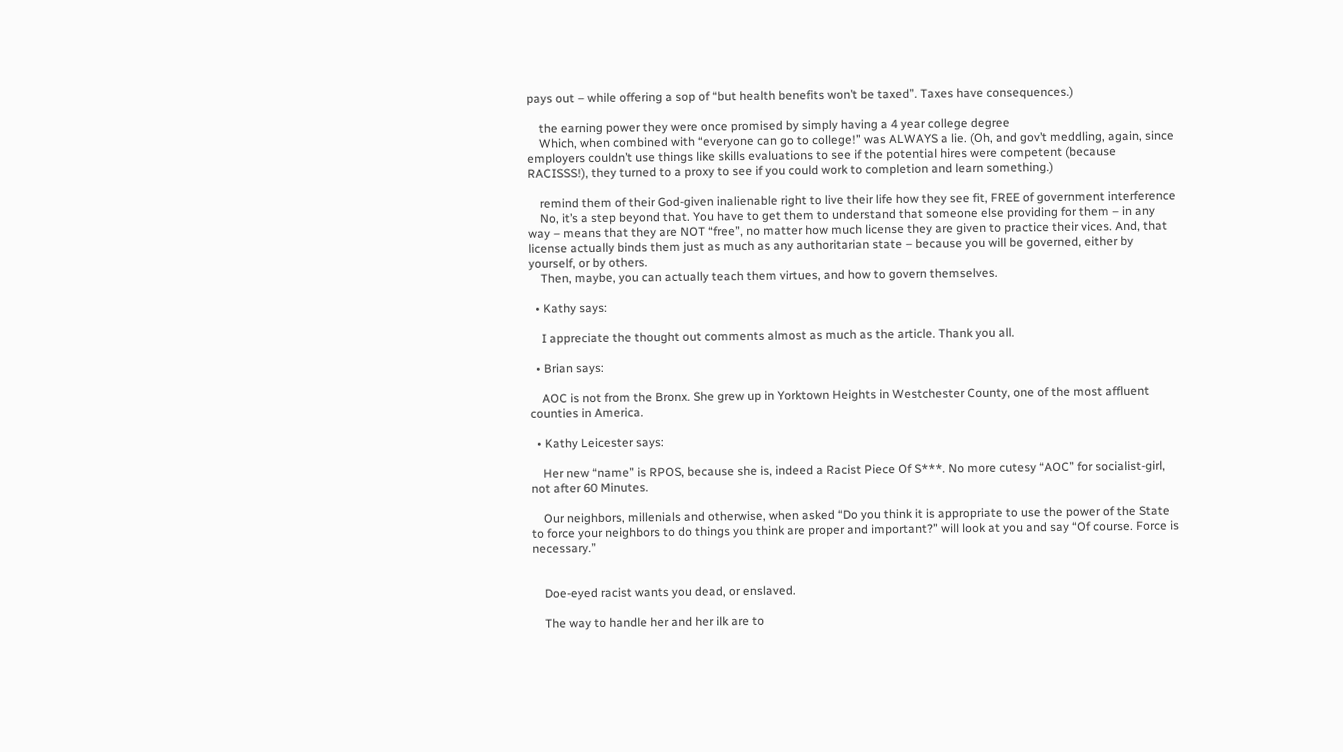pays out – while offering a sop of “but health benefits won’t be taxed”. Taxes have consequences.)

    the earning power they were once promised by simply having a 4 year college degree
    Which, when combined with “everyone can go to college!” was ALWAYS a lie. (Oh, and gov’t meddling, again, since employers couldn’t use things like skills evaluations to see if the potential hires were competent (because RACISSS!), they turned to a proxy to see if you could work to completion and learn something.)

    remind them of their God-given inalienable right to live their life how they see fit, FREE of government interference
    No, it’s a step beyond that. You have to get them to understand that someone else providing for them – in any way – means that they are NOT “free”, no matter how much license they are given to practice their vices. And, that license actually binds them just as much as any authoritarian state – because you will be governed, either by yourself, or by others.
    Then, maybe, you can actually teach them virtues, and how to govern themselves.

  • Kathy says:

    I appreciate the thought out comments almost as much as the article. Thank you all.

  • Brian says:

    AOC is not from the Bronx. She grew up in Yorktown Heights in Westchester County, one of the most affluent counties in America.

  • Kathy Leicester says:

    Her new “name” is RPOS, because she is, indeed a Racist Piece Of S***. No more cutesy “AOC” for socialist-girl, not after 60 Minutes.

    Our neighbors, millenials and otherwise, when asked “Do you think it is appropriate to use the power of the State to force your neighbors to do things you think are proper and important?” will look at you and say “Of course. Force is necessary.”


    Doe-eyed racist wants you dead, or enslaved.

    The way to handle her and her ilk are to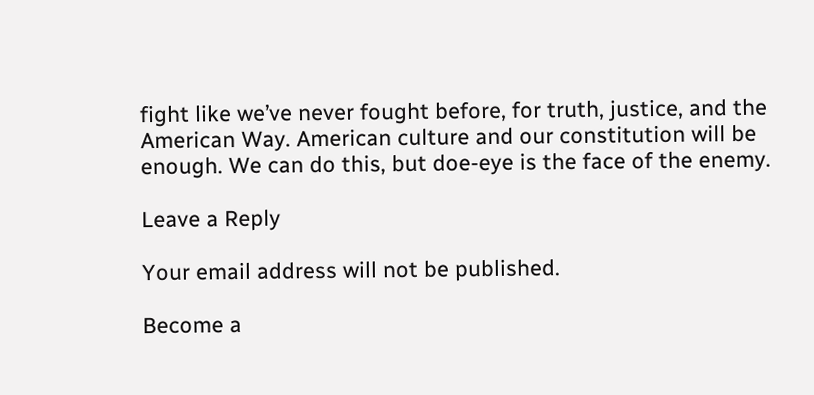fight like we’ve never fought before, for truth, justice, and the American Way. American culture and our constitution will be enough. We can do this, but doe-eye is the face of the enemy.

Leave a Reply

Your email address will not be published.

Become a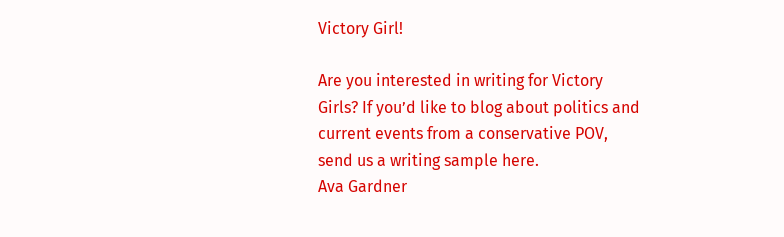Victory Girl!

Are you interested in writing for Victory Girls? If you’d like to blog about politics and current events from a conservative POV, send us a writing sample here.
Ava Gardner